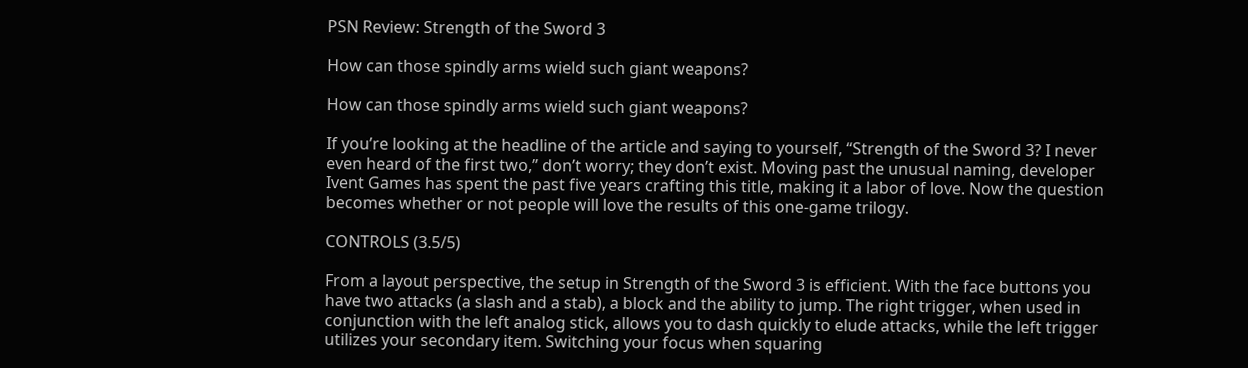PSN Review: Strength of the Sword 3

How can those spindly arms wield such giant weapons?

How can those spindly arms wield such giant weapons?

If you’re looking at the headline of the article and saying to yourself, “Strength of the Sword 3? I never even heard of the first two,” don’t worry; they don’t exist. Moving past the unusual naming, developer Ivent Games has spent the past five years crafting this title, making it a labor of love. Now the question becomes whether or not people will love the results of this one-game trilogy.

CONTROLS (3.5/5)

From a layout perspective, the setup in Strength of the Sword 3 is efficient. With the face buttons you have two attacks (a slash and a stab), a block and the ability to jump. The right trigger, when used in conjunction with the left analog stick, allows you to dash quickly to elude attacks, while the left trigger utilizes your secondary item. Switching your focus when squaring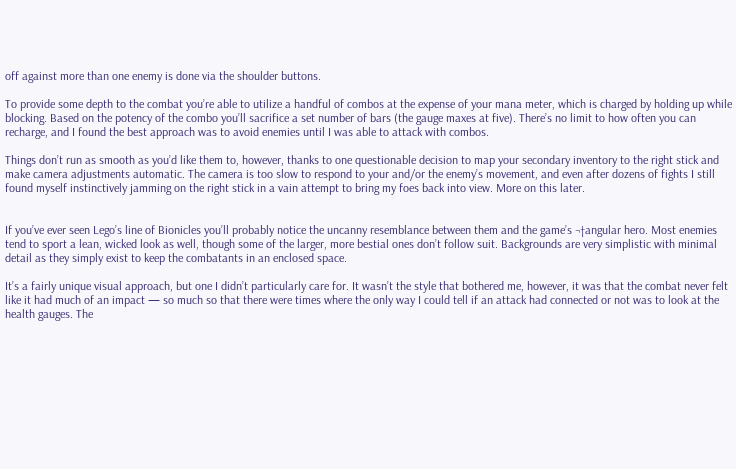off against more than one enemy is done via the shoulder buttons.

To provide some depth to the combat you’re able to utilize a handful of combos at the expense of your mana meter, which is charged by holding up while blocking. Based on the potency of the combo you’ll sacrifice a set number of bars (the gauge maxes at five). There’s no limit to how often you can recharge, and I found the best approach was to avoid enemies until I was able to attack with combos.

Things don’t run as smooth as you’d like them to, however, thanks to one questionable decision to map your secondary inventory to the right stick and make camera adjustments automatic. The camera is too slow to respond to your and/or the enemy’s movement, and even after dozens of fights I still found myself instinctively jamming on the right stick in a vain attempt to bring my foes back into view. More on this later.


If you’ve ever seen Lego’s line of Bionicles you’ll probably notice the uncanny resemblance between them and the game’s ¬†angular hero. Most enemies tend to sport a lean, wicked look as well, though some of the larger, more bestial ones don’t follow suit. Backgrounds are very simplistic with minimal detail as they simply exist to keep the combatants in an enclosed space.

It’s a fairly unique visual approach, but one I didn’t particularly care for. It wasn’t the style that bothered me, however, it was that the combat never felt like it had much of an impact — so much so that there were times where the only way I could tell if an attack had connected or not was to look at the health gauges. The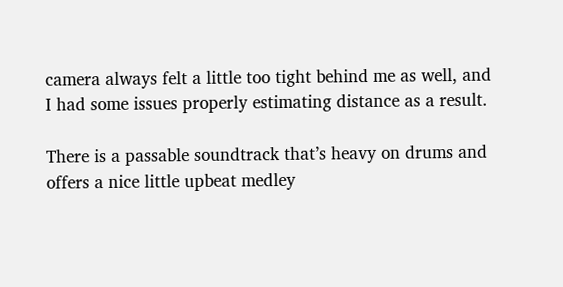camera always felt a little too tight behind me as well, and I had some issues properly estimating distance as a result.

There is a passable soundtrack that’s heavy on drums and offers a nice little upbeat medley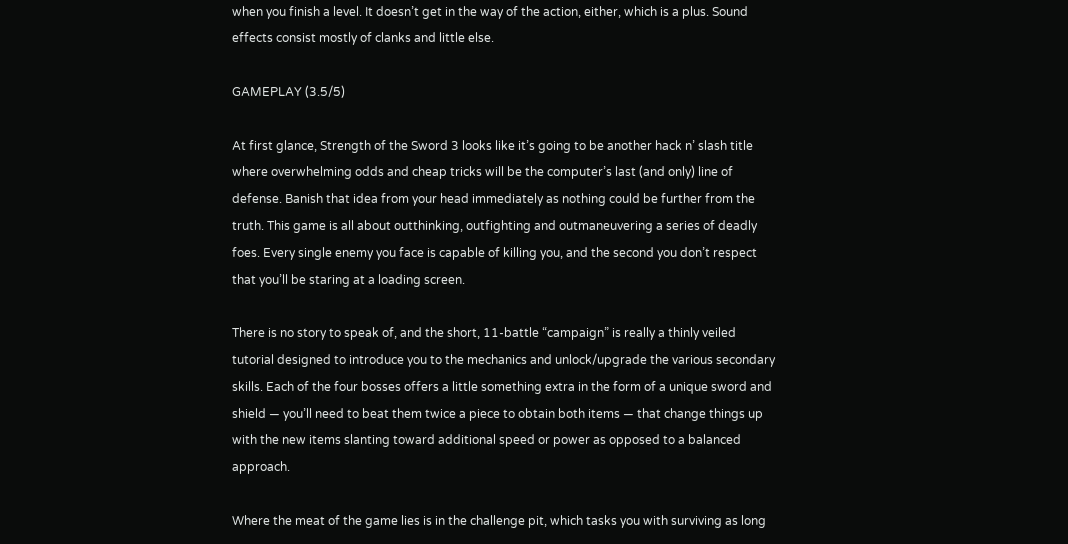when you finish a level. It doesn’t get in the way of the action, either, which is a plus. Sound effects consist mostly of clanks and little else.

GAMEPLAY (3.5/5)

At first glance, Strength of the Sword 3 looks like it’s going to be another hack n’ slash title where overwhelming odds and cheap tricks will be the computer’s last (and only) line of defense. Banish that idea from your head immediately as nothing could be further from the truth. This game is all about outthinking, outfighting and outmaneuvering a series of deadly foes. Every single enemy you face is capable of killing you, and the second you don’t respect that you’ll be staring at a loading screen.

There is no story to speak of, and the short, 11-battle “campaign” is really a thinly veiled tutorial designed to introduce you to the mechanics and unlock/upgrade the various secondary skills. Each of the four bosses offers a little something extra in the form of a unique sword and shield — you’ll need to beat them twice a piece to obtain both items — that change things up with the new items slanting toward additional speed or power as opposed to a balanced approach.

Where the meat of the game lies is in the challenge pit, which tasks you with surviving as long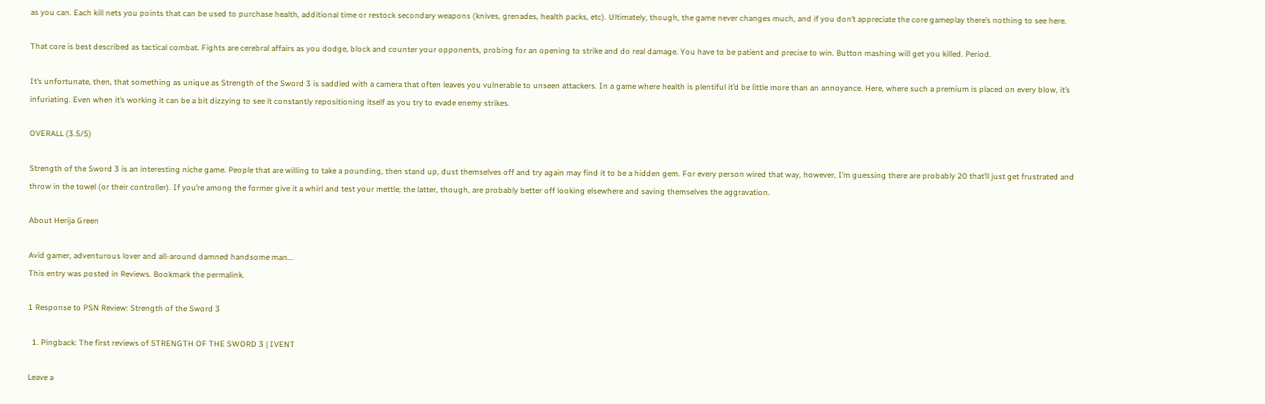as you can. Each kill nets you points that can be used to purchase health, additional time or restock secondary weapons (knives, grenades, health packs, etc). Ultimately, though, the game never changes much, and if you don’t appreciate the core gameplay there’s nothing to see here.

That core is best described as tactical combat. Fights are cerebral affairs as you dodge, block and counter your opponents, probing for an opening to strike and do real damage. You have to be patient and precise to win. Button mashing will get you killed. Period.

It’s unfortunate, then, that something as unique as Strength of the Sword 3 is saddled with a camera that often leaves you vulnerable to unseen attackers. In a game where health is plentiful it’d be little more than an annoyance. Here, where such a premium is placed on every blow, it’s infuriating. Even when it’s working it can be a bit dizzying to see it constantly repositioning itself as you try to evade enemy strikes.

OVERALL (3.5/5)

Strength of the Sword 3 is an interesting niche game. People that are willing to take a pounding, then stand up, dust themselves off and try again may find it to be a hidden gem. For every person wired that way, however, I’m guessing there are probably 20 that’ll just get frustrated and throw in the towel (or their controller). If you’re among the former give it a whirl and test your mettle; the latter, though, are probably better off looking elsewhere and saving themselves the aggravation.

About Herija Green

Avid gamer, adventurous lover and all-around damned handsome man...
This entry was posted in Reviews. Bookmark the permalink.

1 Response to PSN Review: Strength of the Sword 3

  1. Pingback: The first reviews of STRENGTH OF THE SWORD 3 | IVENT

Leave a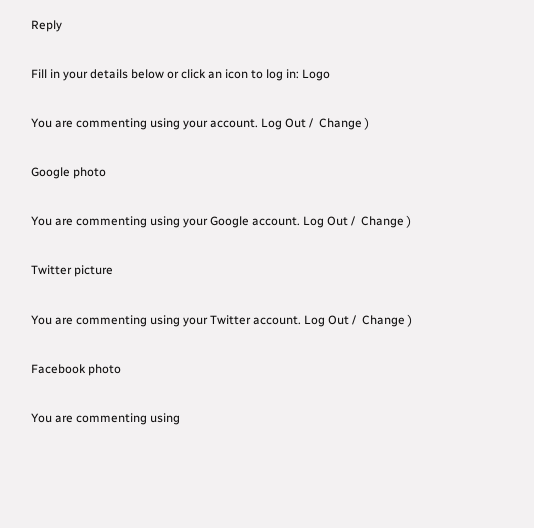Reply

Fill in your details below or click an icon to log in: Logo

You are commenting using your account. Log Out /  Change )

Google photo

You are commenting using your Google account. Log Out /  Change )

Twitter picture

You are commenting using your Twitter account. Log Out /  Change )

Facebook photo

You are commenting using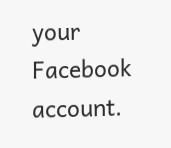your Facebook account.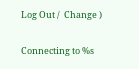Log Out /  Change )

Connecting to %s